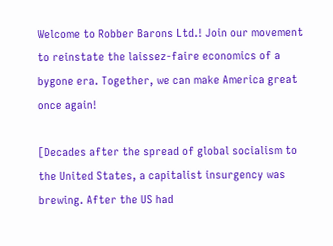Welcome to Robber Barons Ltd.! Join our movement to reinstate the laissez-faire economics of a bygone era. Together, we can make America great once again!

[Decades after the spread of global socialism to the United States, a capitalist insurgency was brewing. After the US had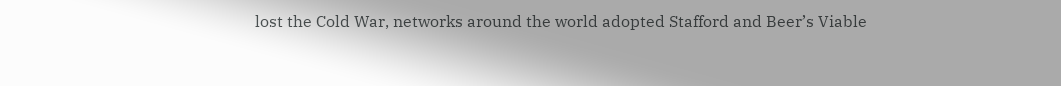lost the Cold War, networks around the world adopted Stafford and Beer’s Viable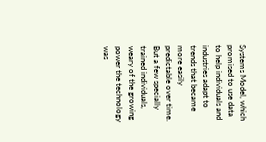Systems Model, which promised to use data to help individuals and industries adapt to trends that became more easily predictable over time. But a few specially trained individuals, weary of the growing power the technology was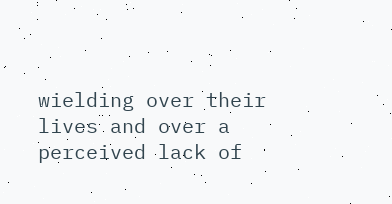wielding over their lives and over a perceived lack of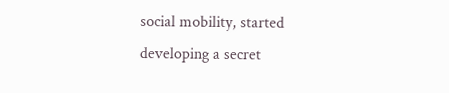social mobility, started developing a secret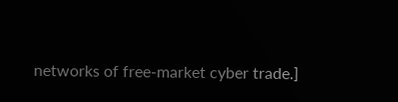networks of free-market cyber trade.]